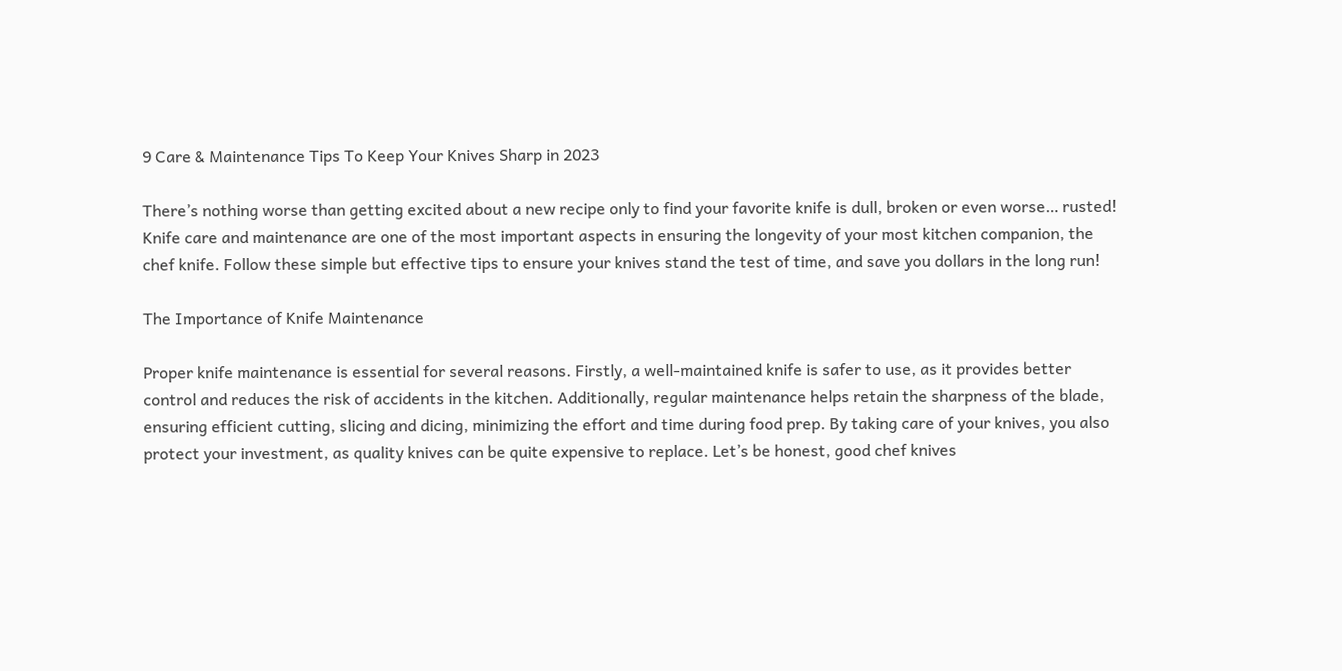9 Care & Maintenance Tips To Keep Your Knives Sharp in 2023

There’s nothing worse than getting excited about a new recipe only to find your favorite knife is dull, broken or even worse… rusted! Knife care and maintenance are one of the most important aspects in ensuring the longevity of your most kitchen companion, the chef knife. Follow these simple but effective tips to ensure your knives stand the test of time, and save you dollars in the long run!

The Importance of Knife Maintenance

Proper knife maintenance is essential for several reasons. Firstly, a well-maintained knife is safer to use, as it provides better control and reduces the risk of accidents in the kitchen. Additionally, regular maintenance helps retain the sharpness of the blade, ensuring efficient cutting, slicing and dicing, minimizing the effort and time during food prep. By taking care of your knives, you also protect your investment, as quality knives can be quite expensive to replace. Let’s be honest, good chef knives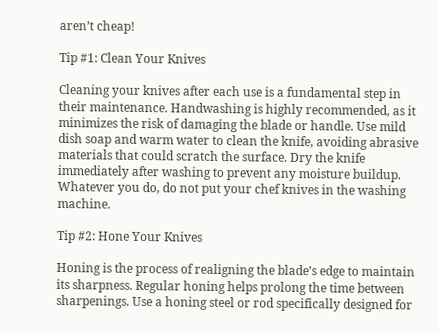aren’t cheap!

Tip #1: Clean Your Knives

Cleaning your knives after each use is a fundamental step in their maintenance. Handwashing is highly recommended, as it minimizes the risk of damaging the blade or handle. Use mild dish soap and warm water to clean the knife, avoiding abrasive materials that could scratch the surface. Dry the knife immediately after washing to prevent any moisture buildup. Whatever you do, do not put your chef knives in the washing machine.

Tip #2: Hone Your Knives

Honing is the process of realigning the blade’s edge to maintain its sharpness. Regular honing helps prolong the time between sharpenings. Use a honing steel or rod specifically designed for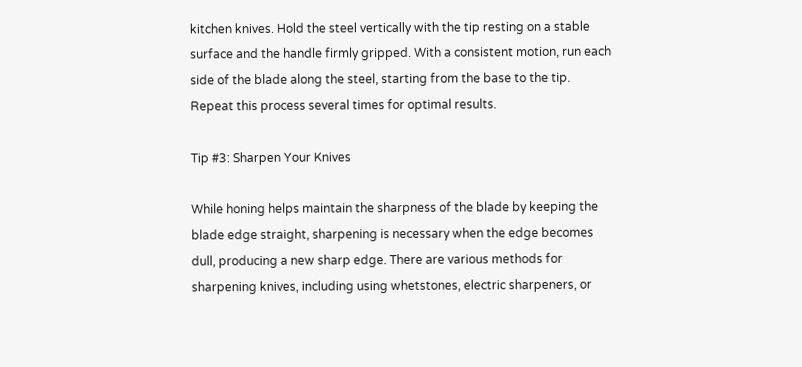kitchen knives. Hold the steel vertically with the tip resting on a stable surface and the handle firmly gripped. With a consistent motion, run each side of the blade along the steel, starting from the base to the tip. Repeat this process several times for optimal results.

Tip #3: Sharpen Your Knives

While honing helps maintain the sharpness of the blade by keeping the blade edge straight, sharpening is necessary when the edge becomes dull, producing a new sharp edge. There are various methods for sharpening knives, including using whetstones, electric sharpeners, or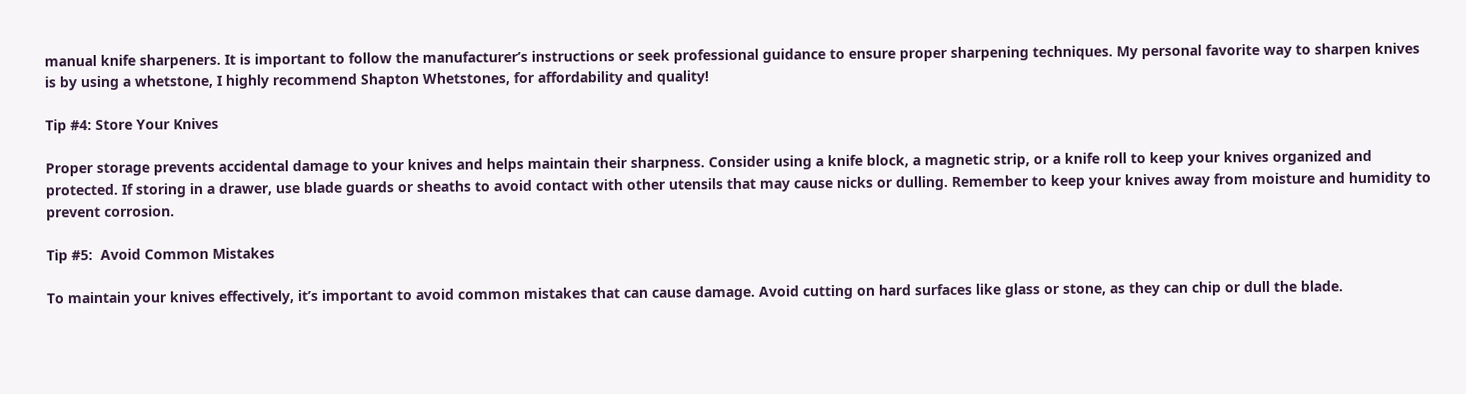manual knife sharpeners. It is important to follow the manufacturer’s instructions or seek professional guidance to ensure proper sharpening techniques. My personal favorite way to sharpen knives is by using a whetstone, I highly recommend Shapton Whetstones, for affordability and quality!

Tip #4: Store Your Knives

Proper storage prevents accidental damage to your knives and helps maintain their sharpness. Consider using a knife block, a magnetic strip, or a knife roll to keep your knives organized and protected. If storing in a drawer, use blade guards or sheaths to avoid contact with other utensils that may cause nicks or dulling. Remember to keep your knives away from moisture and humidity to prevent corrosion.

Tip #5:  Avoid Common Mistakes

To maintain your knives effectively, it’s important to avoid common mistakes that can cause damage. Avoid cutting on hard surfaces like glass or stone, as they can chip or dull the blade.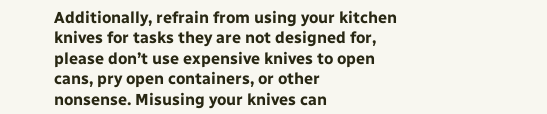Additionally, refrain from using your kitchen knives for tasks they are not designed for, please don’t use expensive knives to open cans, pry open containers, or other nonsense. Misusing your knives can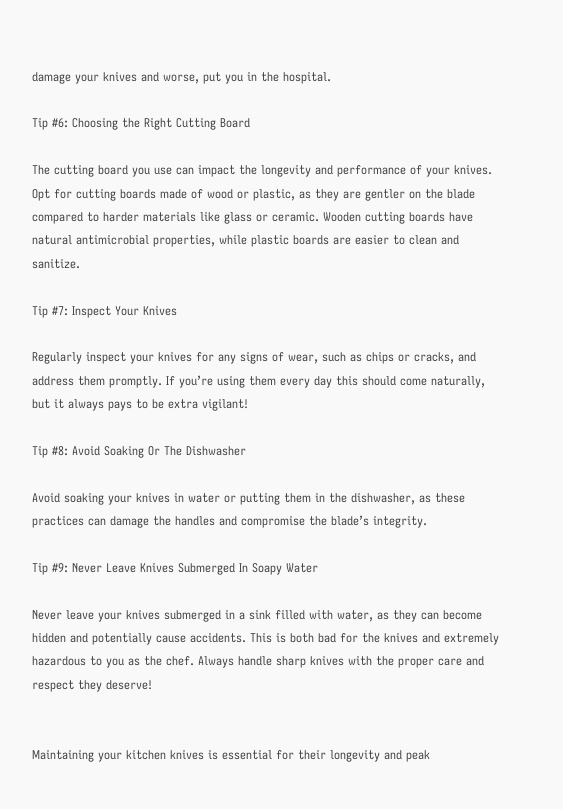damage your knives and worse, put you in the hospital.

Tip #6: Choosing the Right Cutting Board

The cutting board you use can impact the longevity and performance of your knives. Opt for cutting boards made of wood or plastic, as they are gentler on the blade compared to harder materials like glass or ceramic. Wooden cutting boards have natural antimicrobial properties, while plastic boards are easier to clean and sanitize.

Tip #7: Inspect Your Knives

Regularly inspect your knives for any signs of wear, such as chips or cracks, and address them promptly. If you’re using them every day this should come naturally, but it always pays to be extra vigilant!

Tip #8: Avoid Soaking Or The Dishwasher

Avoid soaking your knives in water or putting them in the dishwasher, as these practices can damage the handles and compromise the blade’s integrity.

Tip #9: Never Leave Knives Submerged In Soapy Water

Never leave your knives submerged in a sink filled with water, as they can become hidden and potentially cause accidents. This is both bad for the knives and extremely hazardous to you as the chef. Always handle sharp knives with the proper care and respect they deserve!


Maintaining your kitchen knives is essential for their longevity and peak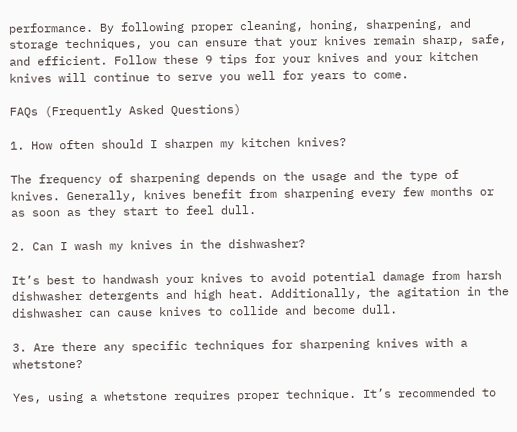performance. By following proper cleaning, honing, sharpening, and storage techniques, you can ensure that your knives remain sharp, safe, and efficient. Follow these 9 tips for your knives and your kitchen knives will continue to serve you well for years to come.

FAQs (Frequently Asked Questions)

1. How often should I sharpen my kitchen knives?

The frequency of sharpening depends on the usage and the type of knives. Generally, knives benefit from sharpening every few months or as soon as they start to feel dull.

2. Can I wash my knives in the dishwasher?

It’s best to handwash your knives to avoid potential damage from harsh dishwasher detergents and high heat. Additionally, the agitation in the dishwasher can cause knives to collide and become dull.

3. Are there any specific techniques for sharpening knives with a whetstone?

Yes, using a whetstone requires proper technique. It’s recommended to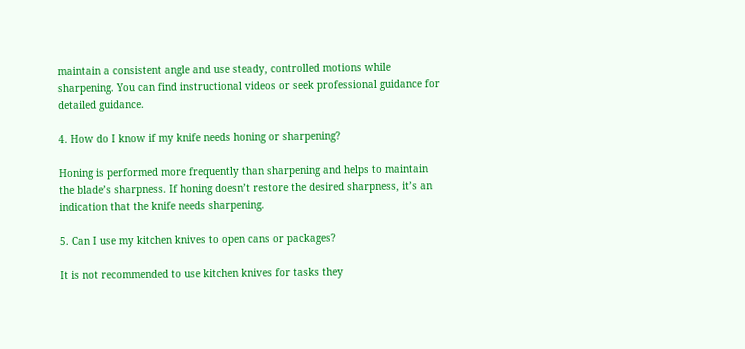maintain a consistent angle and use steady, controlled motions while sharpening. You can find instructional videos or seek professional guidance for detailed guidance.

4. How do I know if my knife needs honing or sharpening?

Honing is performed more frequently than sharpening and helps to maintain the blade’s sharpness. If honing doesn’t restore the desired sharpness, it’s an indication that the knife needs sharpening.

5. Can I use my kitchen knives to open cans or packages?

It is not recommended to use kitchen knives for tasks they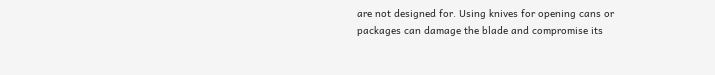are not designed for. Using knives for opening cans or packages can damage the blade and compromise its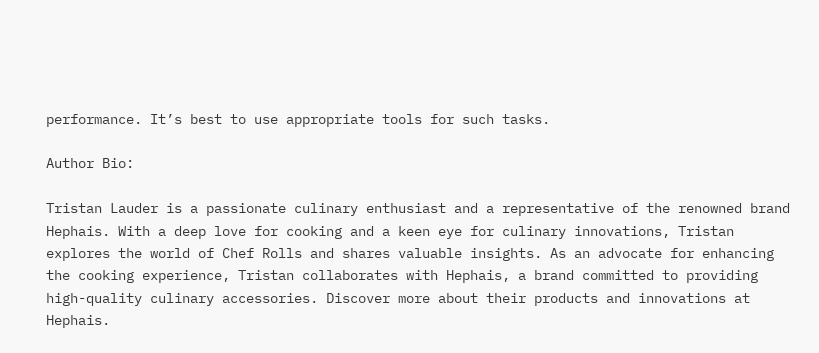performance. It’s best to use appropriate tools for such tasks.

Author Bio:

Tristan Lauder is a passionate culinary enthusiast and a representative of the renowned brand Hephais. With a deep love for cooking and a keen eye for culinary innovations, Tristan explores the world of Chef Rolls and shares valuable insights. As an advocate for enhancing the cooking experience, Tristan collaborates with Hephais, a brand committed to providing high-quality culinary accessories. Discover more about their products and innovations at Hephais.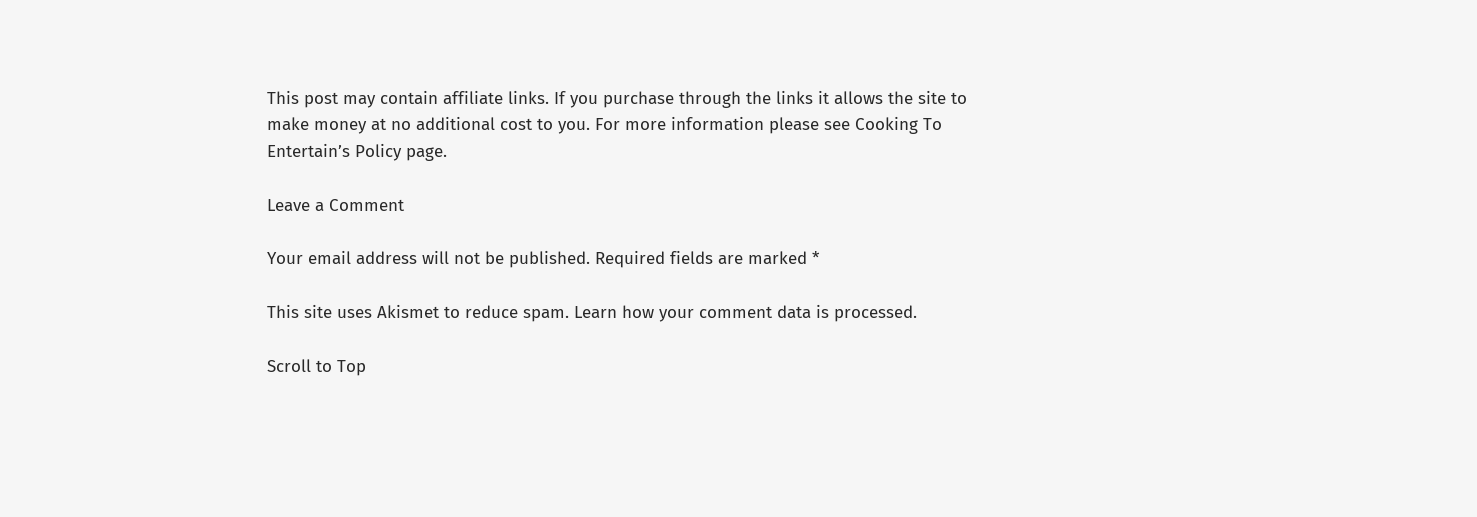This post may contain affiliate links. If you purchase through the links it allows the site to make money at no additional cost to you. For more information please see Cooking To Entertain’s Policy page.

Leave a Comment

Your email address will not be published. Required fields are marked *

This site uses Akismet to reduce spam. Learn how your comment data is processed.

Scroll to Top